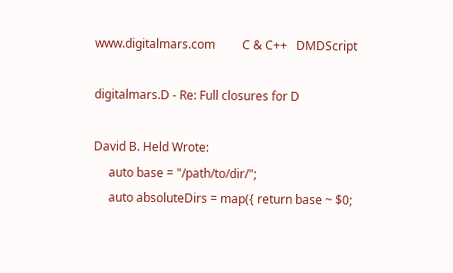www.digitalmars.com         C & C++   DMDScript

digitalmars.D - Re: Full closures for D

David B. Held Wrote:
     auto base = "/path/to/dir/";
     auto absoluteDirs = map({ return base ~ $0;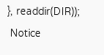}, readdir(DIR));
 Notice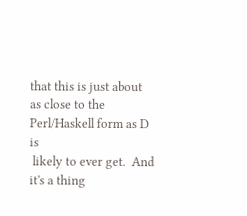that this is just about as close to the Perl/Haskell form as D is
 likely to ever get.  And it's a thing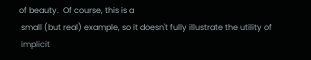of beauty.  Of course, this is a
 small (but real) example, so it doesn't fully illustrate the utility of
 implicit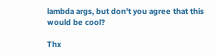lambda args, but don't you agree that this would be cool?

Thx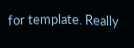for template. Really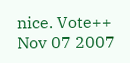nice. Vote++
Nov 07 2007